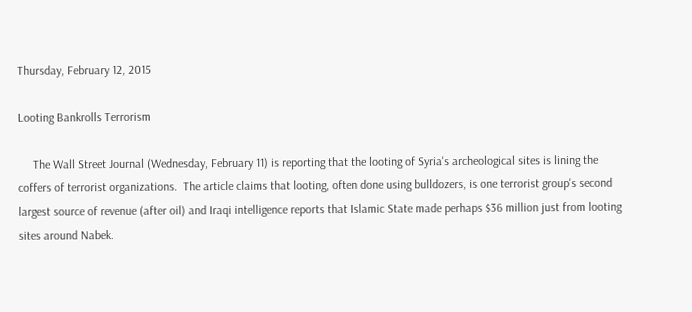Thursday, February 12, 2015

Looting Bankrolls Terrorism

     The Wall Street Journal (Wednesday, February 11) is reporting that the looting of Syria's archeological sites is lining the coffers of terrorist organizations.  The article claims that looting, often done using bulldozers, is one terrorist group's second largest source of revenue (after oil) and Iraqi intelligence reports that Islamic State made perhaps $36 million just from looting sites around Nabek.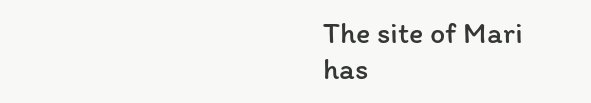The site of Mari has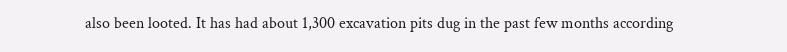also been looted. It has had about 1,300 excavation pits dug in the past few months according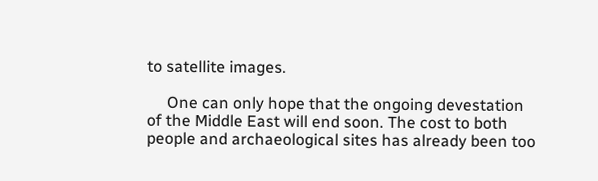to satellite images.

     One can only hope that the ongoing devestation of the Middle East will end soon. The cost to both people and archaeological sites has already been too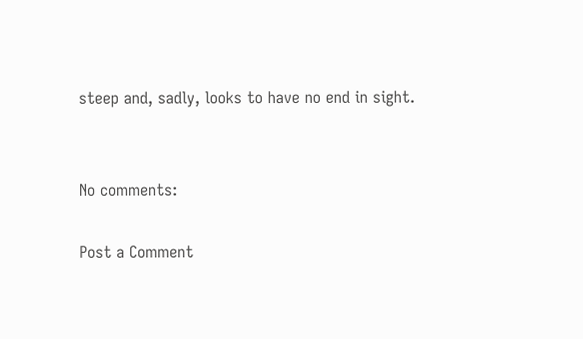steep and, sadly, looks to have no end in sight.


No comments:

Post a Comment